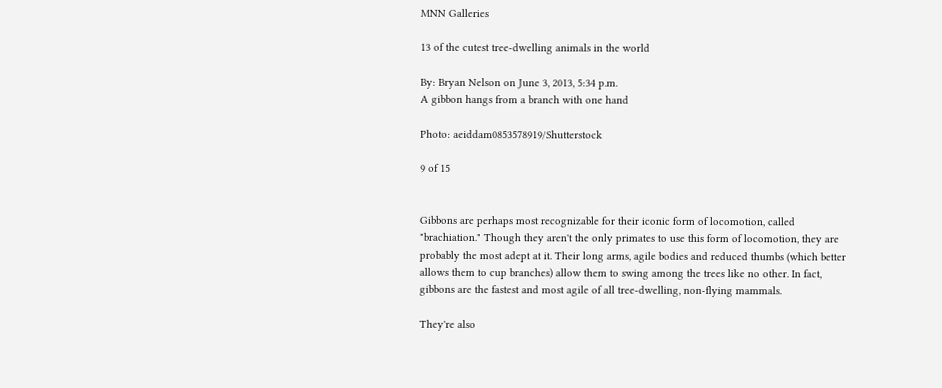MNN Galleries

13 of the cutest tree-dwelling animals in the world

By: Bryan Nelson on June 3, 2013, 5:34 p.m.
A gibbon hangs from a branch with one hand

Photo: aeiddam0853578919/Shutterstock

9 of 15


Gibbons are perhaps most recognizable for their iconic form of locomotion, called "brachiation." Though they aren't the only primates to use this form of locomotion, they are probably the most adept at it. Their long arms, agile bodies and reduced thumbs (which better allows them to cup branches) allow them to swing among the trees like no other. In fact, gibbons are the fastest and most agile of all tree-dwelling, non-flying mammals.

They're also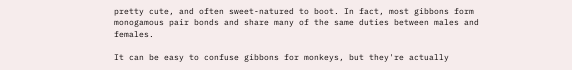pretty cute, and often sweet-natured to boot. In fact, most gibbons form monogamous pair bonds and share many of the same duties between males and females.

It can be easy to confuse gibbons for monkeys, but they're actually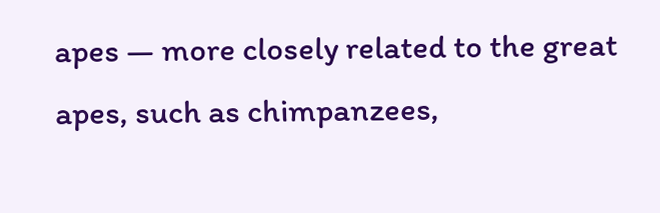apes — more closely related to the great apes, such as chimpanzees,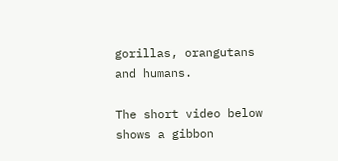gorillas, orangutans and humans.

The short video below shows a gibbon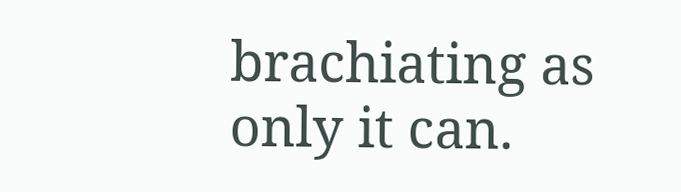brachiating as only it can.